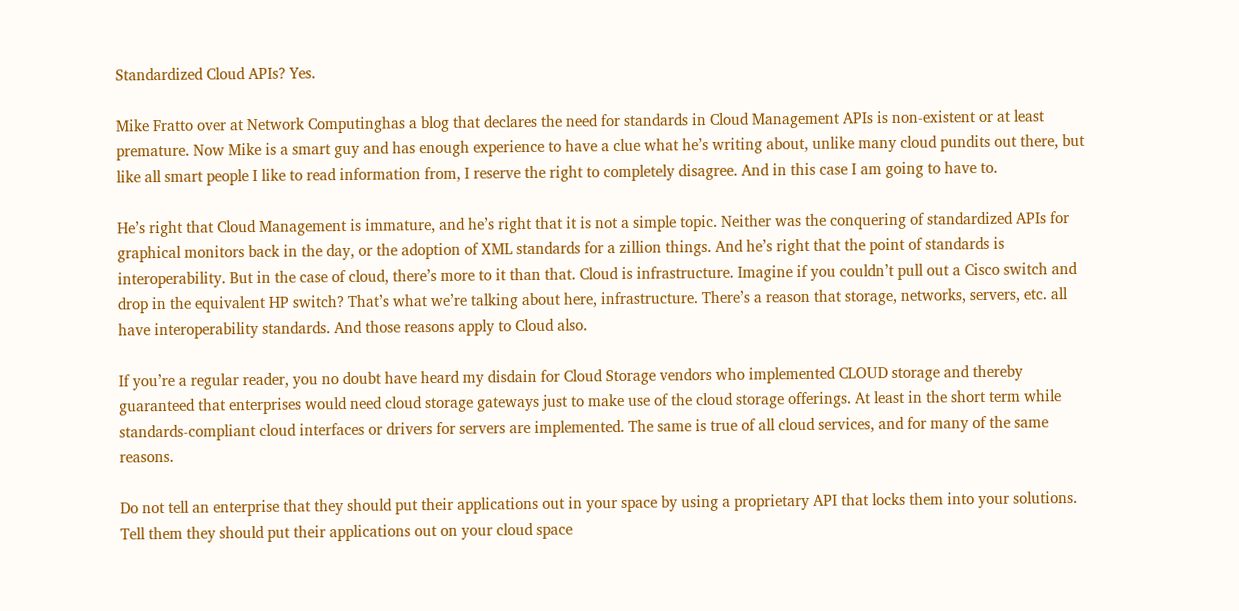Standardized Cloud APIs? Yes.

Mike Fratto over at Network Computinghas a blog that declares the need for standards in Cloud Management APIs is non-existent or at least premature. Now Mike is a smart guy and has enough experience to have a clue what he’s writing about, unlike many cloud pundits out there, but like all smart people I like to read information from, I reserve the right to completely disagree. And in this case I am going to have to.

He’s right that Cloud Management is immature, and he’s right that it is not a simple topic. Neither was the conquering of standardized APIs for graphical monitors back in the day, or the adoption of XML standards for a zillion things. And he’s right that the point of standards is interoperability. But in the case of cloud, there’s more to it than that. Cloud is infrastructure. Imagine if you couldn’t pull out a Cisco switch and drop in the equivalent HP switch? That’s what we’re talking about here, infrastructure. There’s a reason that storage, networks, servers, etc. all have interoperability standards. And those reasons apply to Cloud also.

If you’re a regular reader, you no doubt have heard my disdain for Cloud Storage vendors who implemented CLOUD storage and thereby guaranteed that enterprises would need cloud storage gateways just to make use of the cloud storage offerings. At least in the short term while standards-compliant cloud interfaces or drivers for servers are implemented. The same is true of all cloud services, and for many of the same reasons.

Do not tell an enterprise that they should put their applications out in your space by using a proprietary API that locks them into your solutions. Tell them they should put their applications out on your cloud space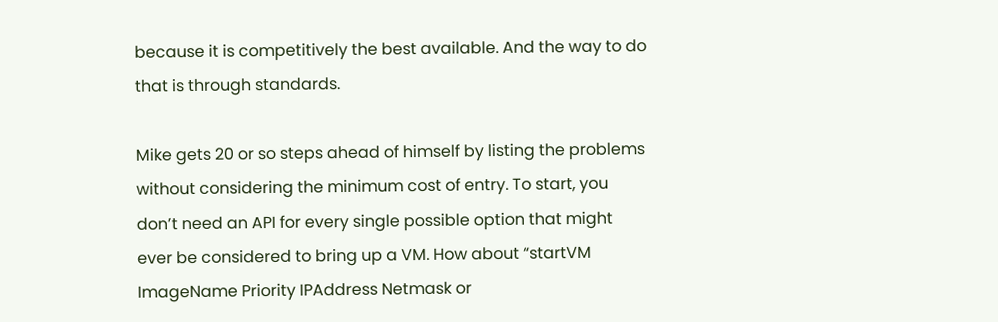because it is competitively the best available. And the way to do that is through standards.

Mike gets 20 or so steps ahead of himself by listing the problems without considering the minimum cost of entry. To start, you don’t need an API for every single possible option that might ever be considered to bring up a VM. How about “startVM ImageName Priority IPAddress Netmask or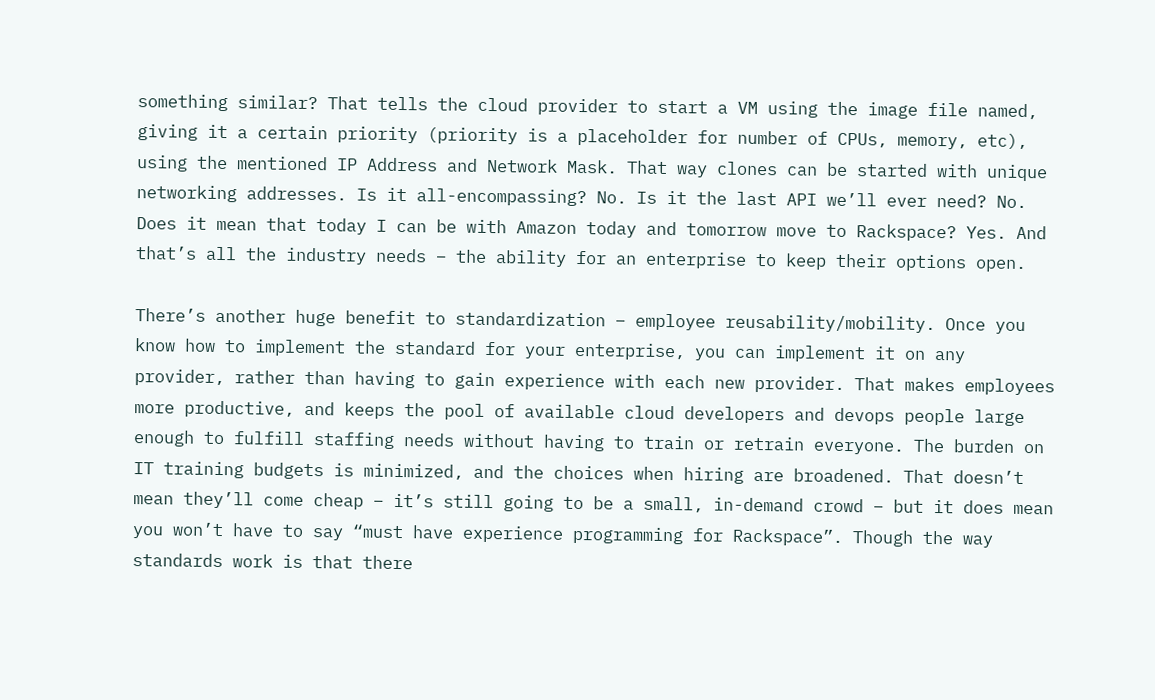something similar? That tells the cloud provider to start a VM using the image file named, giving it a certain priority (priority is a placeholder for number of CPUs, memory, etc), using the mentioned IP Address and Network Mask. That way clones can be started with unique networking addresses. Is it all-encompassing? No. Is it the last API we’ll ever need? No. Does it mean that today I can be with Amazon today and tomorrow move to Rackspace? Yes. And that’s all the industry needs – the ability for an enterprise to keep their options open.

There’s another huge benefit to standardization – employee reusability/mobility. Once you know how to implement the standard for your enterprise, you can implement it on any provider, rather than having to gain experience with each new provider. That makes employees more productive, and keeps the pool of available cloud developers and devops people large enough to fulfill staffing needs without having to train or retrain everyone. The burden on IT training budgets is minimized, and the choices when hiring are broadened. That doesn’t mean they’ll come cheap – it’s still going to be a small, in-demand crowd – but it does mean you won’t have to say “must have experience programming for Rackspace”. Though the way standards work is that there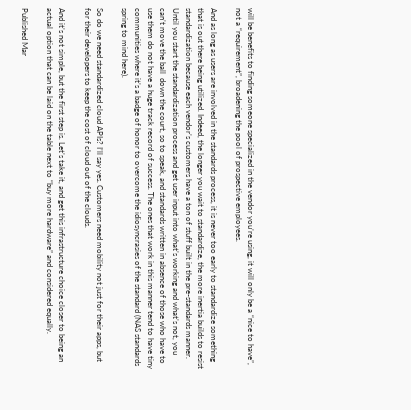will be benefits to finding someone specialized in the vendor you’re using, it will only be a “nice to have”, not a “requirement”, broadening the pool of prospective employees.

And as long as users are involved in the standards process, it is never too early to standardize something that is out there being utilized. Indeed, the longer you wait to standardize, the more inertia builds to resist standardization because each vendor’s customers have a ton of stuff built in the pre-standards manner. Until you start the standardization process and get user input into what’s working and what’s not, you can’t move the ball  down the court, so to speak, and standards written in absence of those who have to use them do not have a huge track record of success. The ones that work in this manner tend to have tiny communities where it’s a badge of honor to overcome the idiosyncrasies of the standard (NAS standards spring to mind here).

So do we need standardized cloud APIs? I’ll say yes. Customers need mobility not just for their apps, but for their developers to keep the cost of cloud out of the clouds.

And it’s not simple, but the first step is. Let’s take it, and get this infrastructure choice closer to being an actual option that can be laid on the table next to “buy more hardware” and considered equally.

Published Mar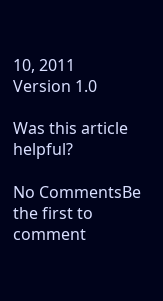10, 2011
Version 1.0

Was this article helpful?

No CommentsBe the first to comment